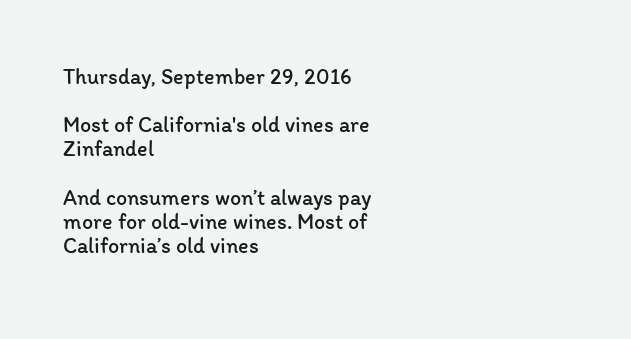Thursday, September 29, 2016

Most of California's old vines are Zinfandel

And consumers won’t always pay more for old-vine wines. Most of California’s old vines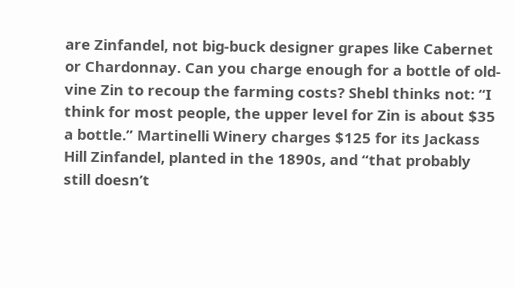are Zinfandel, not big-buck designer grapes like Cabernet or Chardonnay. Can you charge enough for a bottle of old-vine Zin to recoup the farming costs? Shebl thinks not: “I think for most people, the upper level for Zin is about $35 a bottle.” Martinelli Winery charges $125 for its Jackass Hill Zinfandel, planted in the 1890s, and “that probably still doesn’t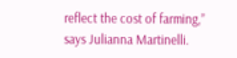reflect the cost of farming,” says Julianna Martinelli.